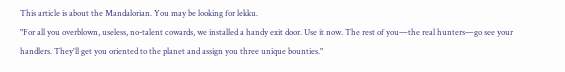This article is about the Mandalorian. You may be looking for lekku.
"For all you overblown, useless, no-talent cowards, we installed a handy exit door. Use it now. The rest of you—the real hunters—go see your handlers. They'll get you oriented to the planet and assign you three unique bounties."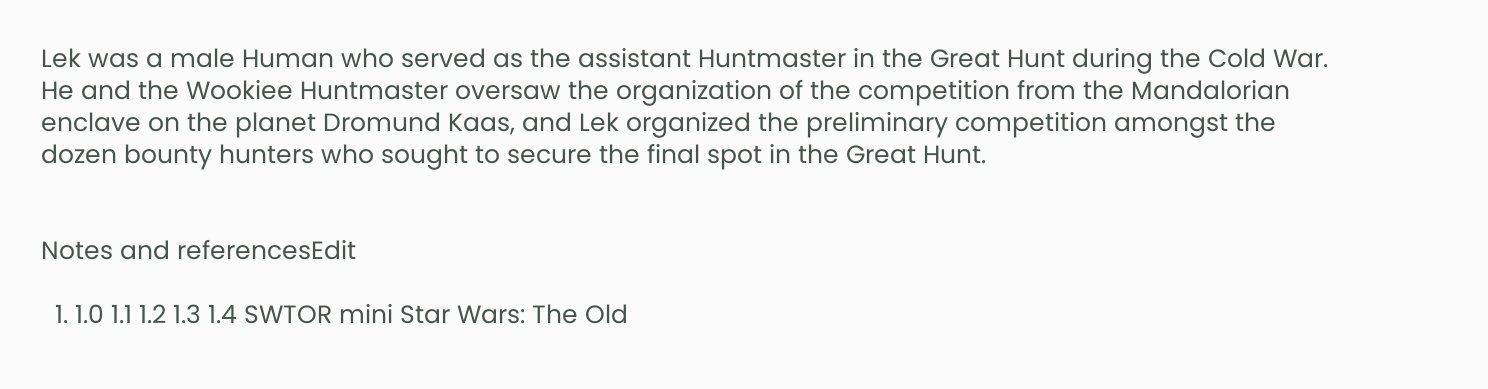Lek was a male Human who served as the assistant Huntmaster in the Great Hunt during the Cold War. He and the Wookiee Huntmaster oversaw the organization of the competition from the Mandalorian enclave on the planet Dromund Kaas, and Lek organized the preliminary competition amongst the dozen bounty hunters who sought to secure the final spot in the Great Hunt.


Notes and referencesEdit

  1. 1.0 1.1 1.2 1.3 1.4 SWTOR mini Star Wars: The Old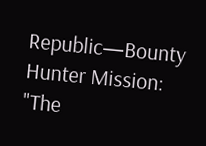Republic—Bounty Hunter Mission: "The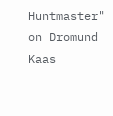Huntmaster" on Dromund Kaas